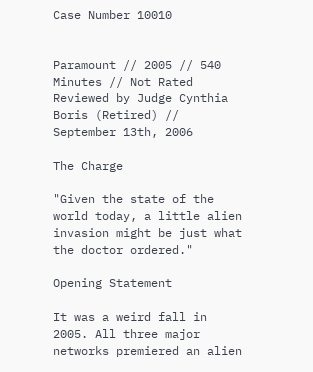Case Number 10010


Paramount // 2005 // 540 Minutes // Not Rated
Reviewed by Judge Cynthia Boris (Retired) // September 13th, 2006

The Charge

"Given the state of the world today, a little alien invasion might be just what the doctor ordered."

Opening Statement

It was a weird fall in 2005. All three major networks premiered an alien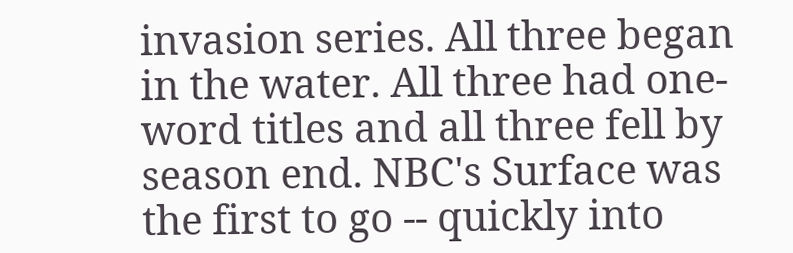invasion series. All three began in the water. All three had one-word titles and all three fell by season end. NBC's Surface was the first to go -- quickly into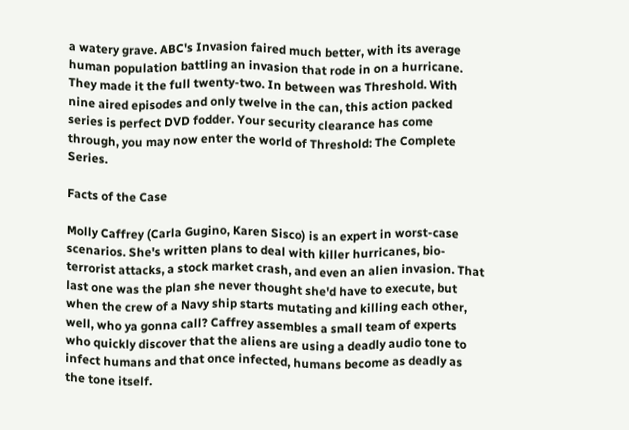a watery grave. ABC's Invasion faired much better, with its average human population battling an invasion that rode in on a hurricane. They made it the full twenty-two. In between was Threshold. With nine aired episodes and only twelve in the can, this action packed series is perfect DVD fodder. Your security clearance has come through, you may now enter the world of Threshold: The Complete Series.

Facts of the Case

Molly Caffrey (Carla Gugino, Karen Sisco) is an expert in worst-case scenarios. She's written plans to deal with killer hurricanes, bio-terrorist attacks, a stock market crash, and even an alien invasion. That last one was the plan she never thought she'd have to execute, but when the crew of a Navy ship starts mutating and killing each other, well, who ya gonna call? Caffrey assembles a small team of experts who quickly discover that the aliens are using a deadly audio tone to infect humans and that once infected, humans become as deadly as the tone itself.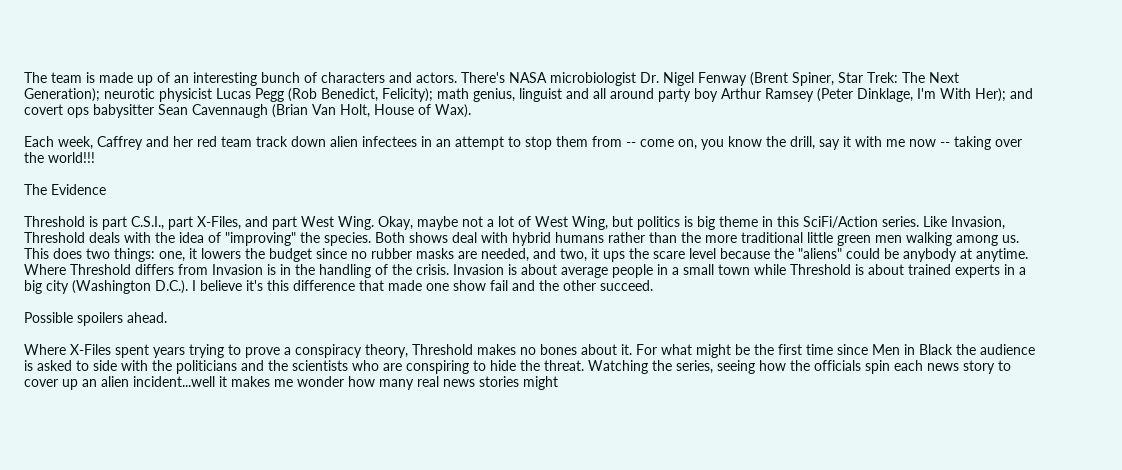The team is made up of an interesting bunch of characters and actors. There's NASA microbiologist Dr. Nigel Fenway (Brent Spiner, Star Trek: The Next Generation); neurotic physicist Lucas Pegg (Rob Benedict, Felicity); math genius, linguist and all around party boy Arthur Ramsey (Peter Dinklage, I'm With Her); and covert ops babysitter Sean Cavennaugh (Brian Van Holt, House of Wax).

Each week, Caffrey and her red team track down alien infectees in an attempt to stop them from -- come on, you know the drill, say it with me now -- taking over the world!!!

The Evidence

Threshold is part C.S.I., part X-Files, and part West Wing. Okay, maybe not a lot of West Wing, but politics is big theme in this SciFi/Action series. Like Invasion, Threshold deals with the idea of "improving" the species. Both shows deal with hybrid humans rather than the more traditional little green men walking among us. This does two things: one, it lowers the budget since no rubber masks are needed, and two, it ups the scare level because the "aliens" could be anybody at anytime. Where Threshold differs from Invasion is in the handling of the crisis. Invasion is about average people in a small town while Threshold is about trained experts in a big city (Washington D.C.). I believe it's this difference that made one show fail and the other succeed.

Possible spoilers ahead.

Where X-Files spent years trying to prove a conspiracy theory, Threshold makes no bones about it. For what might be the first time since Men in Black the audience is asked to side with the politicians and the scientists who are conspiring to hide the threat. Watching the series, seeing how the officials spin each news story to cover up an alien incident...well it makes me wonder how many real news stories might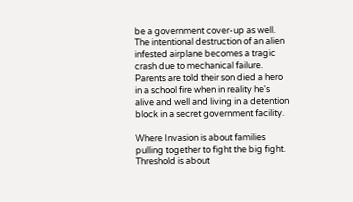be a government cover-up as well. The intentional destruction of an alien infested airplane becomes a tragic crash due to mechanical failure. Parents are told their son died a hero in a school fire when in reality he's alive and well and living in a detention block in a secret government facility.

Where Invasion is about families pulling together to fight the big fight. Threshold is about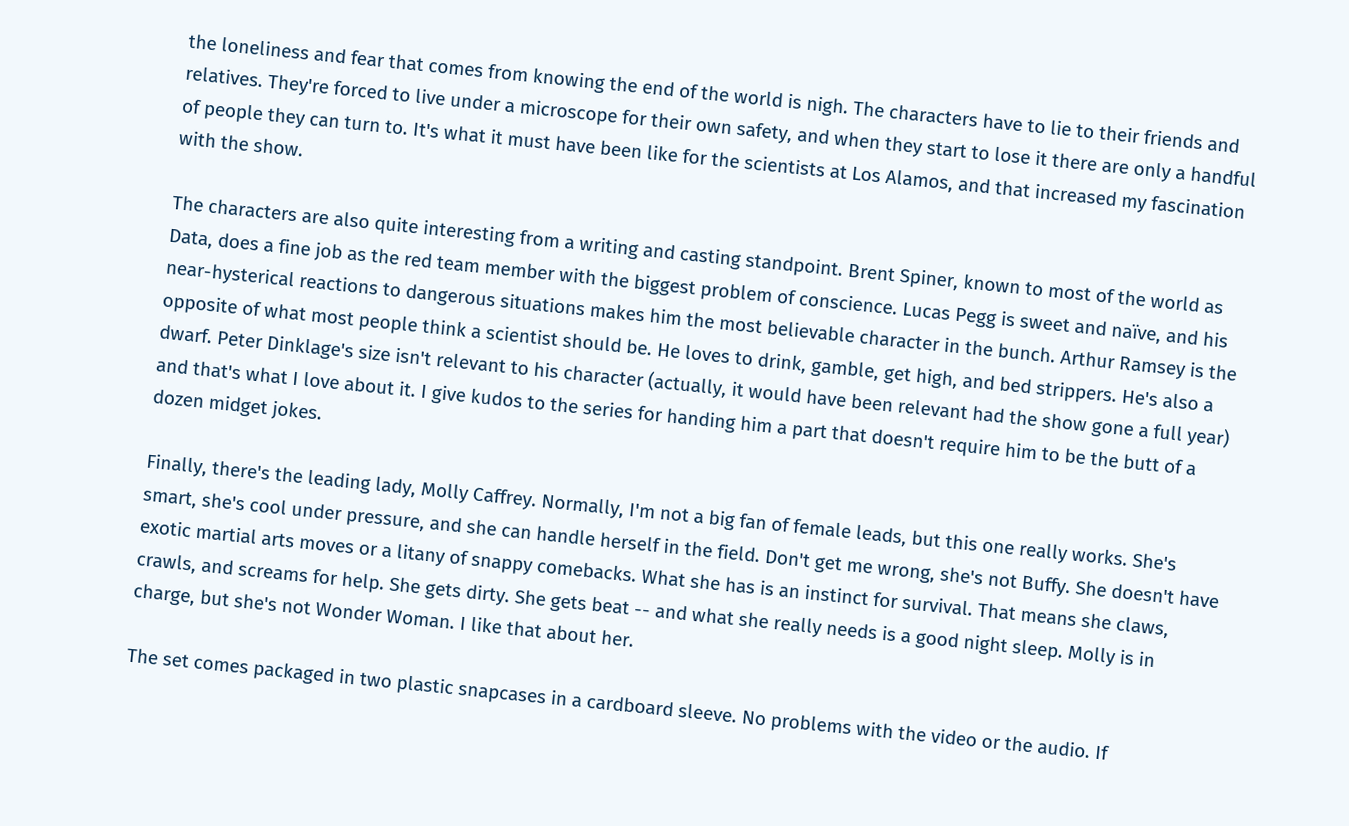the loneliness and fear that comes from knowing the end of the world is nigh. The characters have to lie to their friends and relatives. They're forced to live under a microscope for their own safety, and when they start to lose it there are only a handful of people they can turn to. It's what it must have been like for the scientists at Los Alamos, and that increased my fascination with the show.

The characters are also quite interesting from a writing and casting standpoint. Brent Spiner, known to most of the world as Data, does a fine job as the red team member with the biggest problem of conscience. Lucas Pegg is sweet and naïve, and his near-hysterical reactions to dangerous situations makes him the most believable character in the bunch. Arthur Ramsey is the opposite of what most people think a scientist should be. He loves to drink, gamble, get high, and bed strippers. He's also a dwarf. Peter Dinklage's size isn't relevant to his character (actually, it would have been relevant had the show gone a full year) and that's what I love about it. I give kudos to the series for handing him a part that doesn't require him to be the butt of a dozen midget jokes.

Finally, there's the leading lady, Molly Caffrey. Normally, I'm not a big fan of female leads, but this one really works. She's smart, she's cool under pressure, and she can handle herself in the field. Don't get me wrong, she's not Buffy. She doesn't have exotic martial arts moves or a litany of snappy comebacks. What she has is an instinct for survival. That means she claws, crawls, and screams for help. She gets dirty. She gets beat -- and what she really needs is a good night sleep. Molly is in charge, but she's not Wonder Woman. I like that about her.

The set comes packaged in two plastic snapcases in a cardboard sleeve. No problems with the video or the audio. If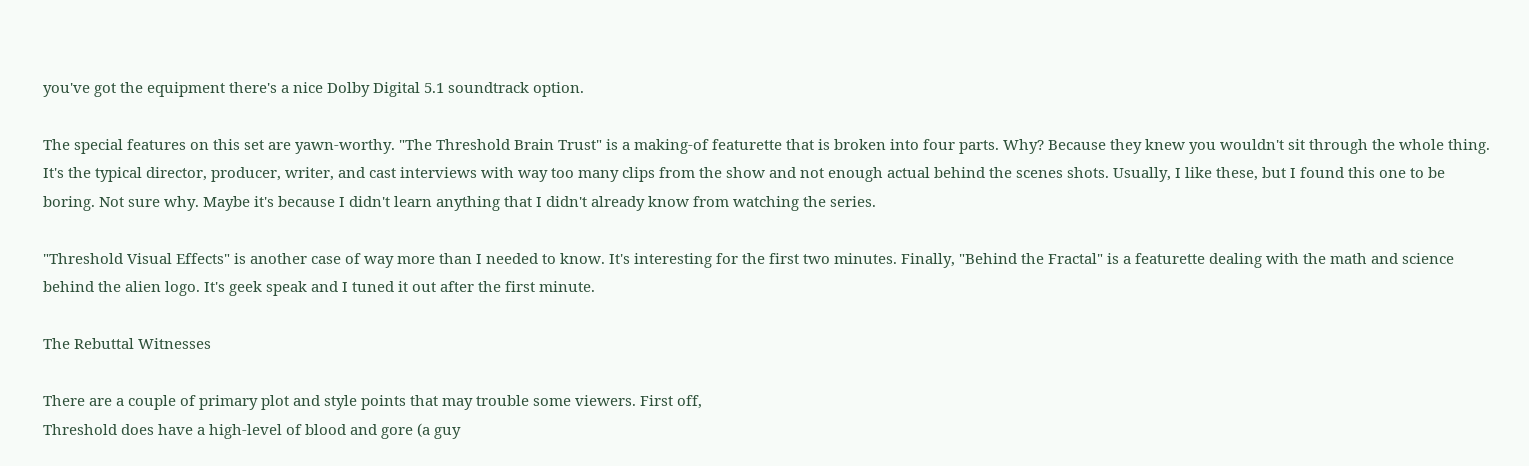you've got the equipment there's a nice Dolby Digital 5.1 soundtrack option.

The special features on this set are yawn-worthy. "The Threshold Brain Trust" is a making-of featurette that is broken into four parts. Why? Because they knew you wouldn't sit through the whole thing. It's the typical director, producer, writer, and cast interviews with way too many clips from the show and not enough actual behind the scenes shots. Usually, I like these, but I found this one to be boring. Not sure why. Maybe it's because I didn't learn anything that I didn't already know from watching the series.

"Threshold Visual Effects" is another case of way more than I needed to know. It's interesting for the first two minutes. Finally, "Behind the Fractal" is a featurette dealing with the math and science behind the alien logo. It's geek speak and I tuned it out after the first minute.

The Rebuttal Witnesses

There are a couple of primary plot and style points that may trouble some viewers. First off,
Threshold does have a high-level of blood and gore (a guy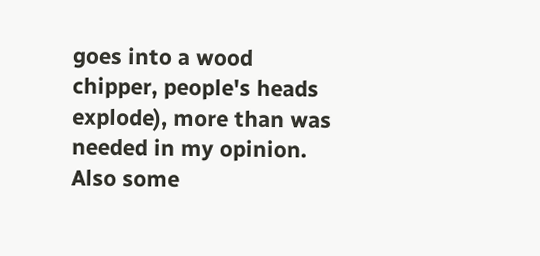goes into a wood chipper, people's heads explode), more than was needed in my opinion. Also some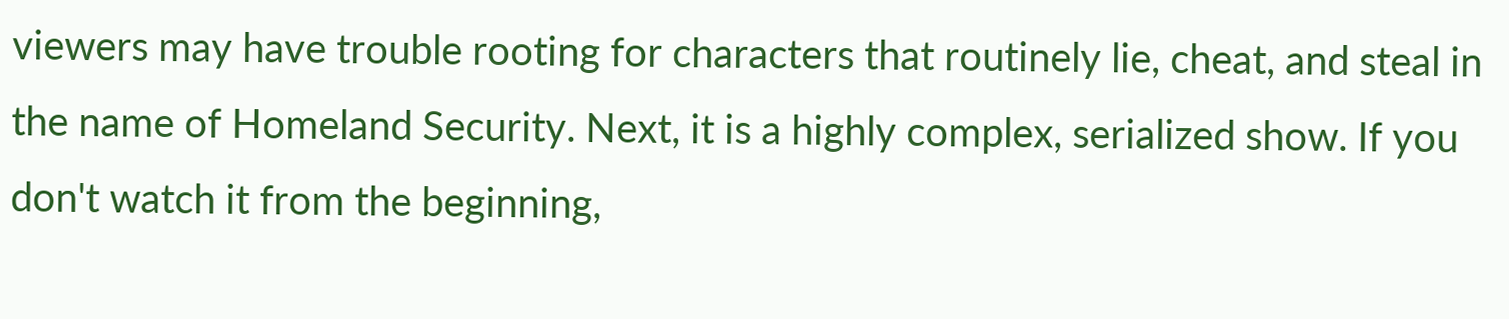viewers may have trouble rooting for characters that routinely lie, cheat, and steal in the name of Homeland Security. Next, it is a highly complex, serialized show. If you don't watch it from the beginning,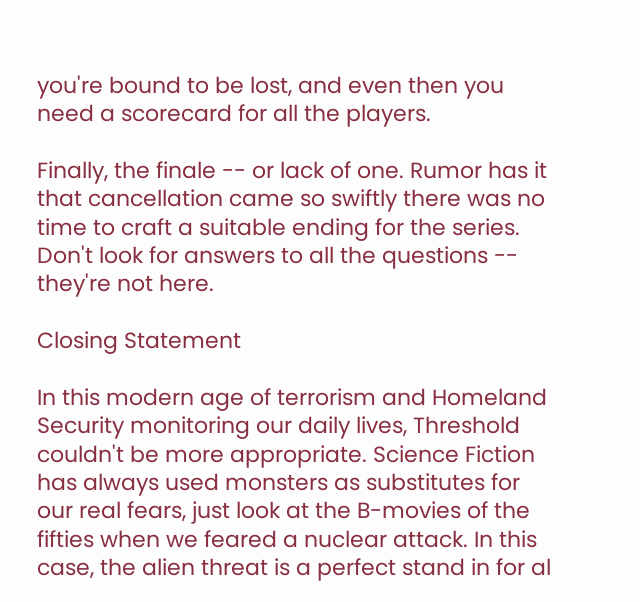you're bound to be lost, and even then you need a scorecard for all the players.

Finally, the finale -- or lack of one. Rumor has it that cancellation came so swiftly there was no time to craft a suitable ending for the series. Don't look for answers to all the questions -- they're not here.

Closing Statement

In this modern age of terrorism and Homeland Security monitoring our daily lives, Threshold couldn't be more appropriate. Science Fiction has always used monsters as substitutes for our real fears, just look at the B-movies of the fifties when we feared a nuclear attack. In this case, the alien threat is a perfect stand in for al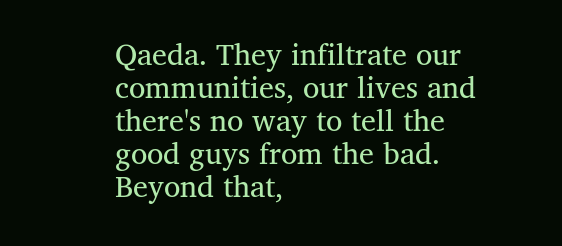Qaeda. They infiltrate our communities, our lives and there's no way to tell the good guys from the bad. Beyond that,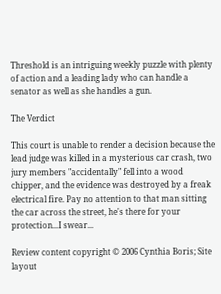Threshold is an intriguing weekly puzzle with plenty of action and a leading lady who can handle a senator as well as she handles a gun.

The Verdict

This court is unable to render a decision because the lead judge was killed in a mysterious car crash, two jury members "accidentally" fell into a wood chipper, and the evidence was destroyed by a freak electrical fire. Pay no attention to that man sitting the car across the street, he's there for your protection...I swear...

Review content copyright © 2006 Cynthia Boris; Site layout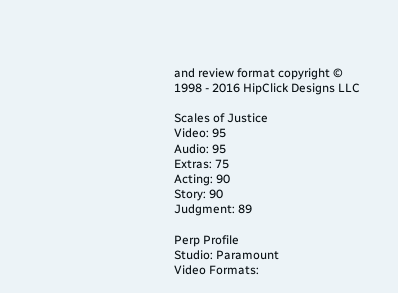and review format copyright © 1998 - 2016 HipClick Designs LLC

Scales of Justice
Video: 95
Audio: 95
Extras: 75
Acting: 90
Story: 90
Judgment: 89

Perp Profile
Studio: Paramount
Video Formats: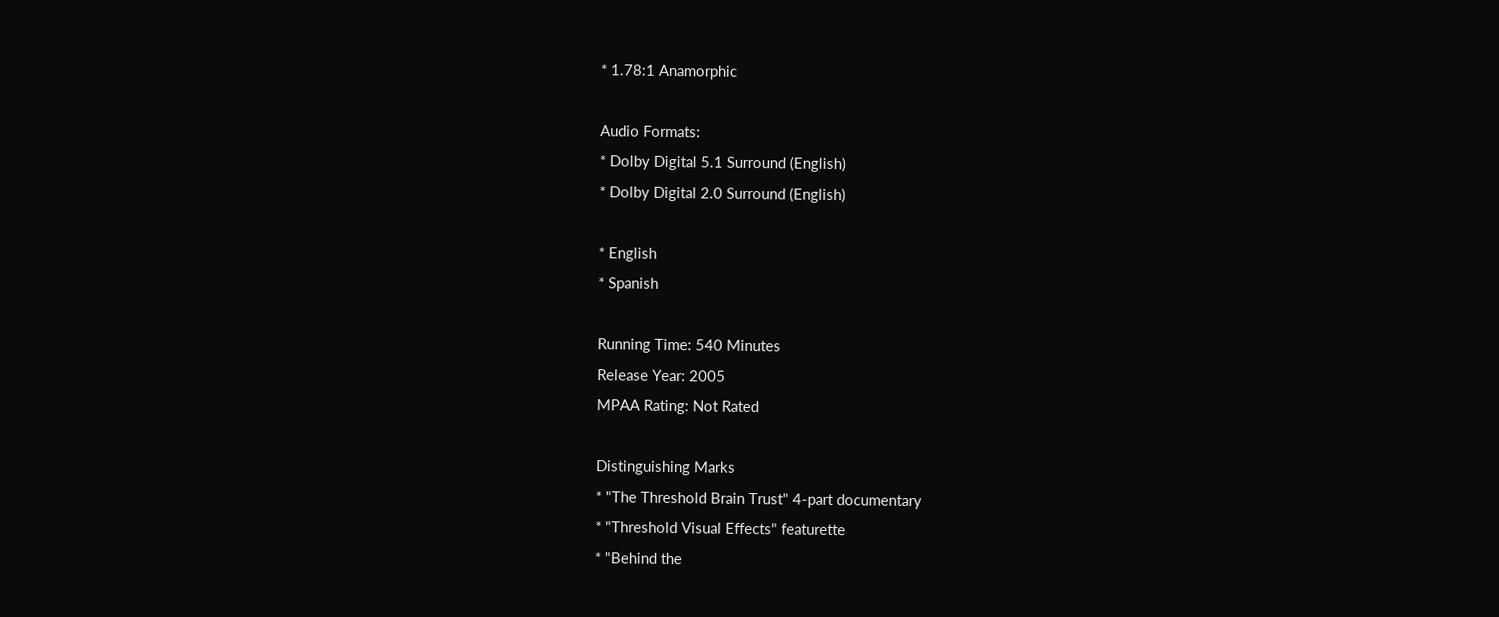* 1.78:1 Anamorphic

Audio Formats:
* Dolby Digital 5.1 Surround (English)
* Dolby Digital 2.0 Surround (English)

* English
* Spanish

Running Time: 540 Minutes
Release Year: 2005
MPAA Rating: Not Rated

Distinguishing Marks
* "The Threshold Brain Trust" 4-part documentary
* "Threshold Visual Effects" featurette
* "Behind the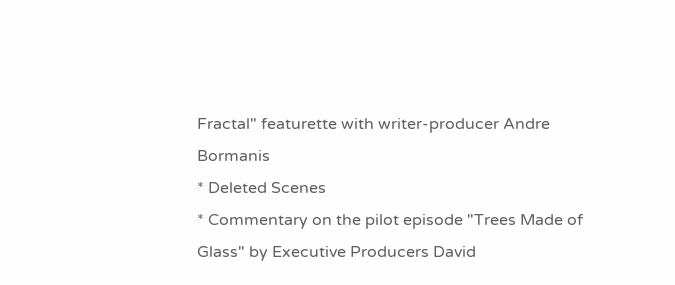Fractal" featurette with writer-producer Andre Bormanis
* Deleted Scenes
* Commentary on the pilot episode "Trees Made of Glass" by Executive Producers David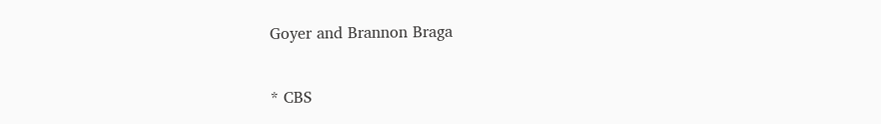Goyer and Brannon Braga

* CBS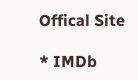Offical Site

* IMDb